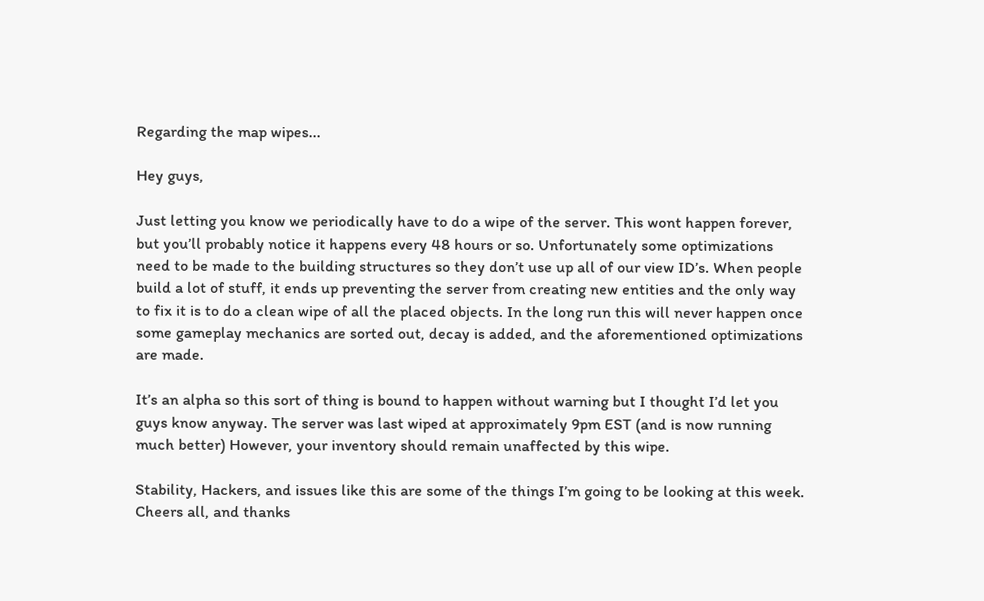Regarding the map wipes...

Hey guys,

Just letting you know we periodically have to do a wipe of the server. This wont happen forever, but you’ll probably notice it happens every 48 hours or so. Unfortunately some optimizations need to be made to the building structures so they don’t use up all of our view ID’s. When people build a lot of stuff, it ends up preventing the server from creating new entities and the only way to fix it is to do a clean wipe of all the placed objects. In the long run this will never happen once some gameplay mechanics are sorted out, decay is added, and the aforementioned optimizations are made.

It’s an alpha so this sort of thing is bound to happen without warning but I thought I’d let you guys know anyway. The server was last wiped at approximately 9pm EST (and is now running much better) However, your inventory should remain unaffected by this wipe.

Stability, Hackers, and issues like this are some of the things I’m going to be looking at this week. Cheers all, and thanks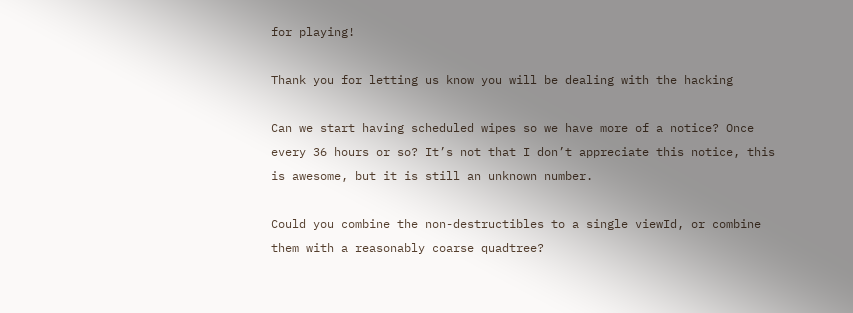for playing!

Thank you for letting us know you will be dealing with the hacking

Can we start having scheduled wipes so we have more of a notice? Once every 36 hours or so? It’s not that I don’t appreciate this notice, this is awesome, but it is still an unknown number.

Could you combine the non-destructibles to a single viewId, or combine them with a reasonably coarse quadtree?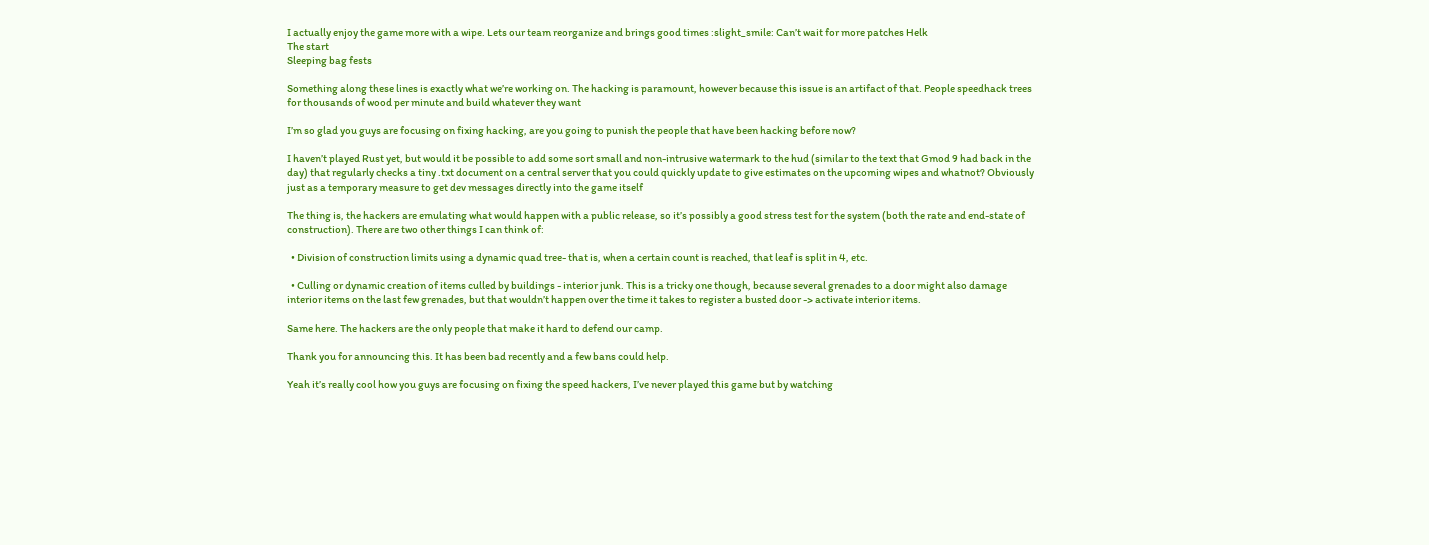I actually enjoy the game more with a wipe. Lets our team reorganize and brings good times :slight_smile: Can’t wait for more patches Helk
The start
Sleeping bag fests

Something along these lines is exactly what we’re working on. The hacking is paramount, however because this issue is an artifact of that. People speedhack trees for thousands of wood per minute and build whatever they want

I’m so glad you guys are focusing on fixing hacking, are you going to punish the people that have been hacking before now?

I haven’t played Rust yet, but would it be possible to add some sort small and non-intrusive watermark to the hud (similar to the text that Gmod 9 had back in the day) that regularly checks a tiny .txt document on a central server that you could quickly update to give estimates on the upcoming wipes and whatnot? Obviously just as a temporary measure to get dev messages directly into the game itself

The thing is, the hackers are emulating what would happen with a public release, so it’s possibly a good stress test for the system (both the rate and end-state of construction). There are two other things I can think of:

  • Division of construction limits using a dynamic quad tree- that is, when a certain count is reached, that leaf is split in 4, etc.

  • Culling or dynamic creation of items culled by buildings - interior junk. This is a tricky one though, because several grenades to a door might also damage interior items on the last few grenades, but that wouldn’t happen over the time it takes to register a busted door -> activate interior items.

Same here. The hackers are the only people that make it hard to defend our camp.

Thank you for announcing this. It has been bad recently and a few bans could help.

Yeah it’s really cool how you guys are focusing on fixing the speed hackers, I’ve never played this game but by watching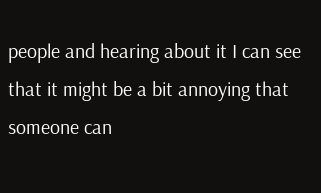people and hearing about it I can see that it might be a bit annoying that someone can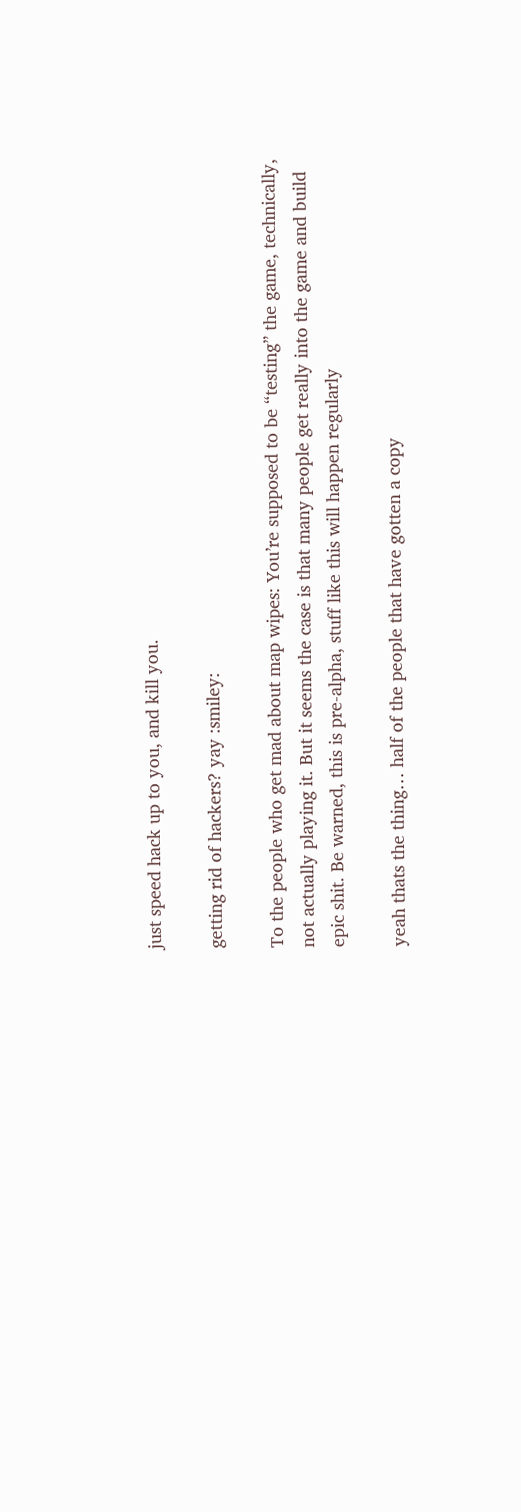just speed hack up to you, and kill you.

getting rid of hackers? yay :smiley:

To the people who get mad about map wipes: You’re supposed to be “testing” the game, technically, not actually playing it. But it seems the case is that many people get really into the game and build epic shit. Be warned, this is pre-alpha, stuff like this will happen regularly

yeah thats the thing… half of the people that have gotten a copy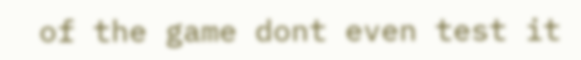of the game dont even test it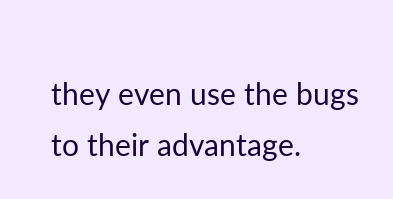they even use the bugs to their advantage.